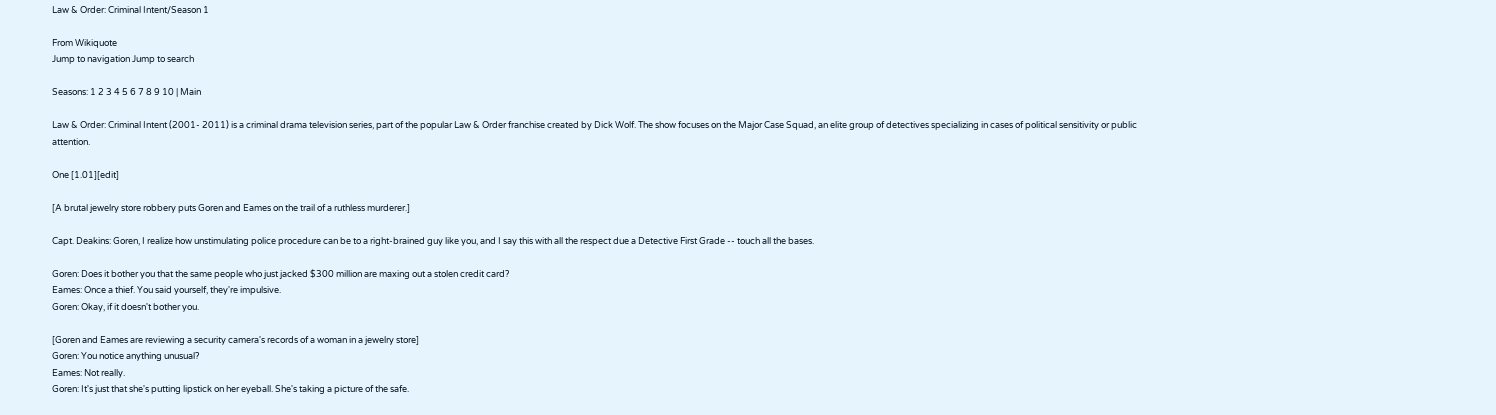Law & Order: Criminal Intent/Season 1

From Wikiquote
Jump to navigation Jump to search

Seasons: 1 2 3 4 5 6 7 8 9 10 | Main

Law & Order: Criminal Intent (2001- 2011) is a criminal drama television series, part of the popular Law & Order franchise created by Dick Wolf. The show focuses on the Major Case Squad, an elite group of detectives specializing in cases of political sensitivity or public attention.

One [1.01][edit]

[A brutal jewelry store robbery puts Goren and Eames on the trail of a ruthless murderer.]

Capt. Deakins: Goren, I realize how unstimulating police procedure can be to a right-brained guy like you, and I say this with all the respect due a Detective First Grade -- touch all the bases.

Goren: Does it bother you that the same people who just jacked $300 million are maxing out a stolen credit card?
Eames: Once a thief. You said yourself, they're impulsive.
Goren: Okay, if it doesn't bother you.

[Goren and Eames are reviewing a security camera's records of a woman in a jewelry store]
Goren: You notice anything unusual?
Eames: Not really.
Goren: It's just that she's putting lipstick on her eyeball. She's taking a picture of the safe.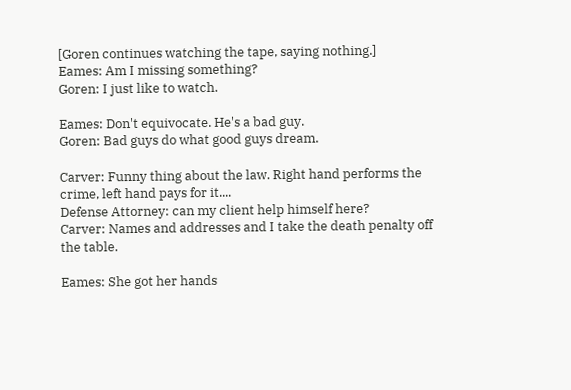[Goren continues watching the tape, saying nothing.]
Eames: Am I missing something?
Goren: I just like to watch.

Eames: Don't equivocate. He's a bad guy.
Goren: Bad guys do what good guys dream.

Carver: Funny thing about the law. Right hand performs the crime, left hand pays for it....
Defense Attorney: can my client help himself here?
Carver: Names and addresses and I take the death penalty off the table.

Eames: She got her hands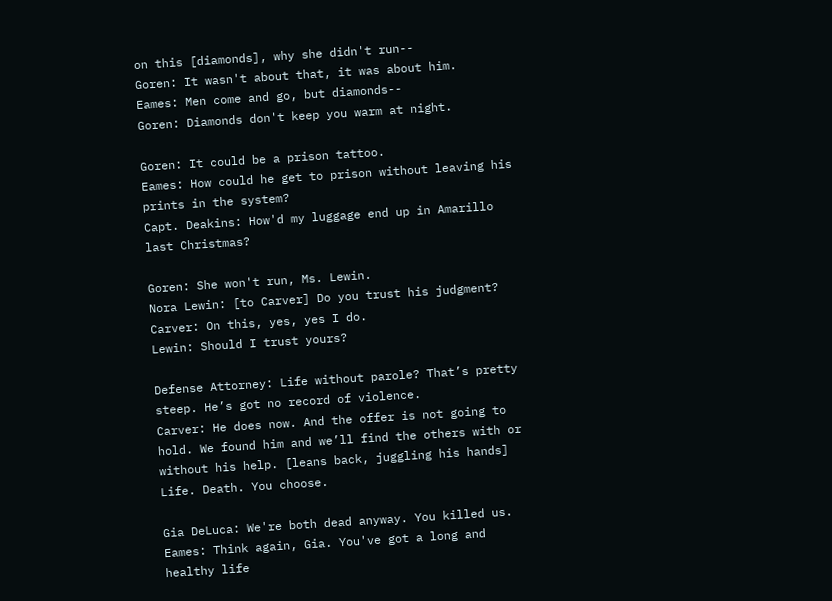on this [diamonds], why she didn't run--
Goren: It wasn't about that, it was about him.
Eames: Men come and go, but diamonds--
Goren: Diamonds don't keep you warm at night.

Goren: It could be a prison tattoo.
Eames: How could he get to prison without leaving his prints in the system?
Capt. Deakins: How'd my luggage end up in Amarillo last Christmas?

Goren: She won't run, Ms. Lewin.
Nora Lewin: [to Carver] Do you trust his judgment?
Carver: On this, yes, yes I do.
Lewin: Should I trust yours?

Defense Attorney: Life without parole? That’s pretty steep. He’s got no record of violence.
Carver: He does now. And the offer is not going to hold. We found him and we’ll find the others with or without his help. [leans back, juggling his hands] Life. Death. You choose.

Gia DeLuca: We're both dead anyway. You killed us.
Eames: Think again, Gia. You've got a long and healthy life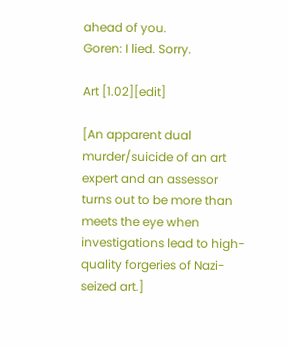ahead of you.
Goren: I lied. Sorry.

Art [1.02][edit]

[An apparent dual murder/suicide of an art expert and an assessor turns out to be more than meets the eye when investigations lead to high-quality forgeries of Nazi-seized art.]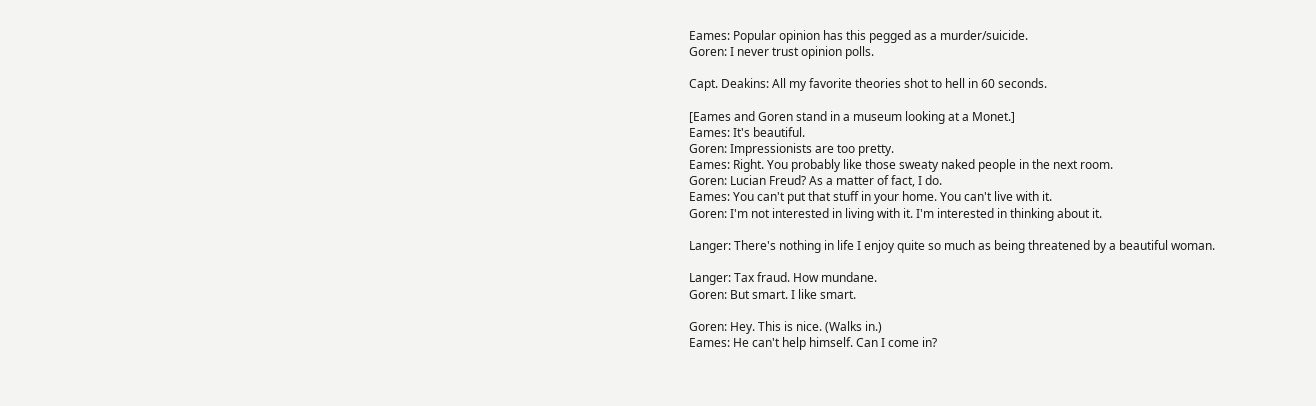Eames: Popular opinion has this pegged as a murder/suicide.
Goren: I never trust opinion polls.

Capt. Deakins: All my favorite theories shot to hell in 60 seconds.

[Eames and Goren stand in a museum looking at a Monet.]
Eames: It's beautiful.
Goren: Impressionists are too pretty.
Eames: Right. You probably like those sweaty naked people in the next room.
Goren: Lucian Freud? As a matter of fact, I do.
Eames: You can't put that stuff in your home. You can't live with it.
Goren: I'm not interested in living with it. I'm interested in thinking about it.

Langer: There's nothing in life I enjoy quite so much as being threatened by a beautiful woman.

Langer: Tax fraud. How mundane.
Goren: But smart. I like smart.

Goren: Hey. This is nice. (Walks in.)
Eames: He can't help himself. Can I come in?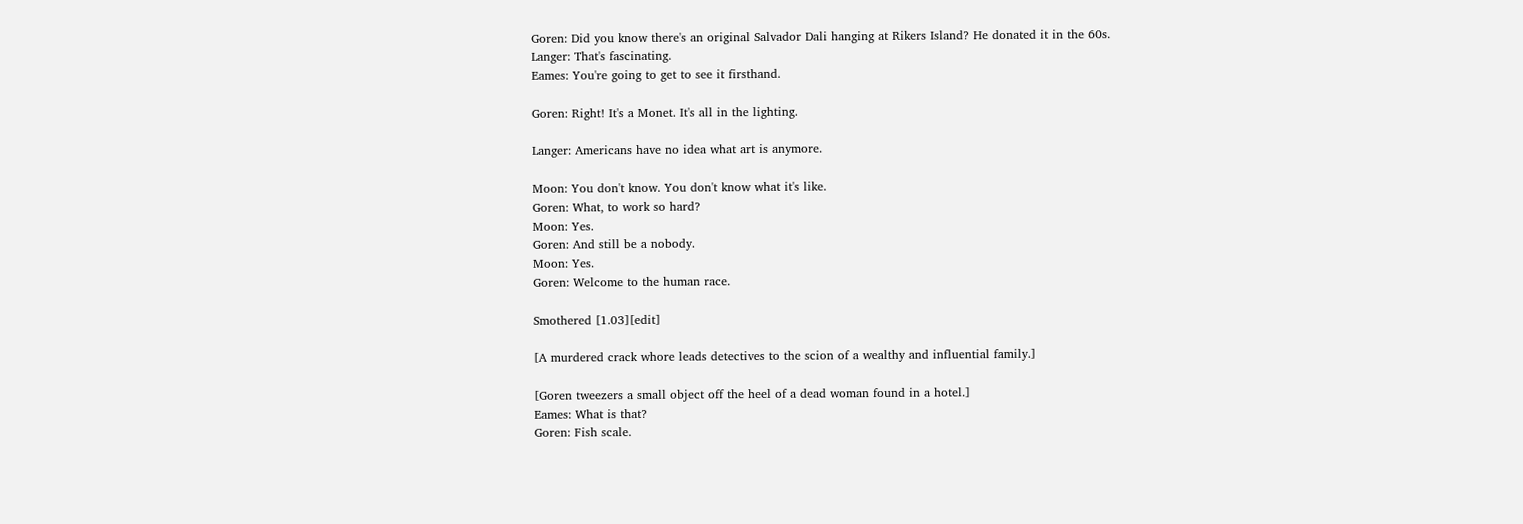Goren: Did you know there's an original Salvador Dali hanging at Rikers Island? He donated it in the 60s.
Langer: That's fascinating.
Eames: You're going to get to see it firsthand.

Goren: Right! It's a Monet. It's all in the lighting.

Langer: Americans have no idea what art is anymore.

Moon: You don't know. You don't know what it's like.
Goren: What, to work so hard?
Moon: Yes.
Goren: And still be a nobody.
Moon: Yes.
Goren: Welcome to the human race.

Smothered [1.03][edit]

[A murdered crack whore leads detectives to the scion of a wealthy and influential family.]

[Goren tweezers a small object off the heel of a dead woman found in a hotel.]
Eames: What is that?
Goren: Fish scale.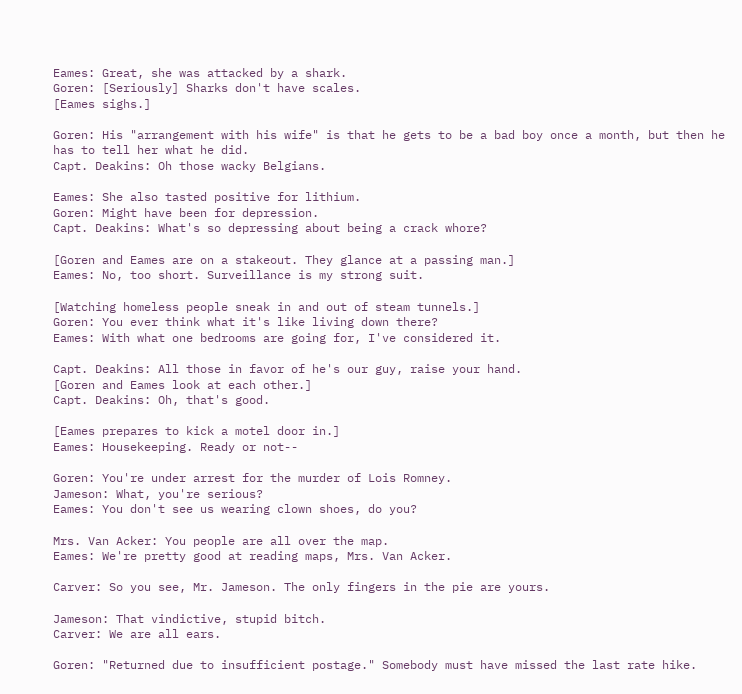Eames: Great, she was attacked by a shark.
Goren: [Seriously] Sharks don't have scales.
[Eames sighs.]

Goren: His "arrangement with his wife" is that he gets to be a bad boy once a month, but then he has to tell her what he did.
Capt. Deakins: Oh those wacky Belgians.

Eames: She also tasted positive for lithium.
Goren: Might have been for depression.
Capt. Deakins: What's so depressing about being a crack whore?

[Goren and Eames are on a stakeout. They glance at a passing man.]
Eames: No, too short. Surveillance is my strong suit.

[Watching homeless people sneak in and out of steam tunnels.]
Goren: You ever think what it's like living down there?
Eames: With what one bedrooms are going for, I've considered it.

Capt. Deakins: All those in favor of he's our guy, raise your hand.
[Goren and Eames look at each other.]
Capt. Deakins: Oh, that's good.

[Eames prepares to kick a motel door in.]
Eames: Housekeeping. Ready or not--

Goren: You're under arrest for the murder of Lois Romney.
Jameson: What, you're serious?
Eames: You don't see us wearing clown shoes, do you?

Mrs. Van Acker: You people are all over the map.
Eames: We're pretty good at reading maps, Mrs. Van Acker.

Carver: So you see, Mr. Jameson. The only fingers in the pie are yours.

Jameson: That vindictive, stupid bitch.
Carver: We are all ears.

Goren: "Returned due to insufficient postage." Somebody must have missed the last rate hike.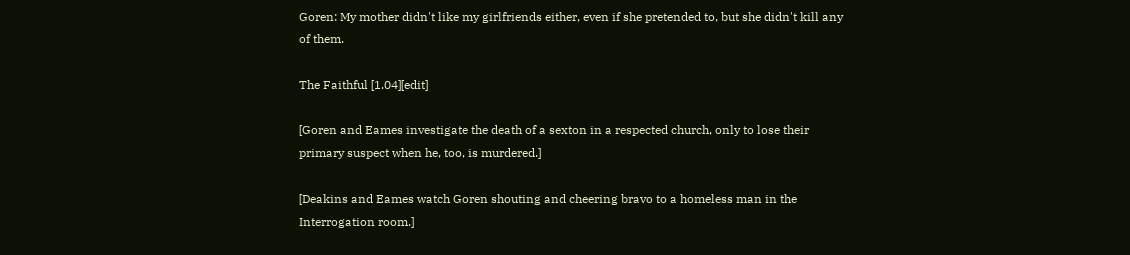Goren: My mother didn't like my girlfriends either, even if she pretended to, but she didn't kill any of them.

The Faithful [1.04][edit]

[Goren and Eames investigate the death of a sexton in a respected church, only to lose their primary suspect when he, too, is murdered.]

[Deakins and Eames watch Goren shouting and cheering bravo to a homeless man in the Interrogation room.]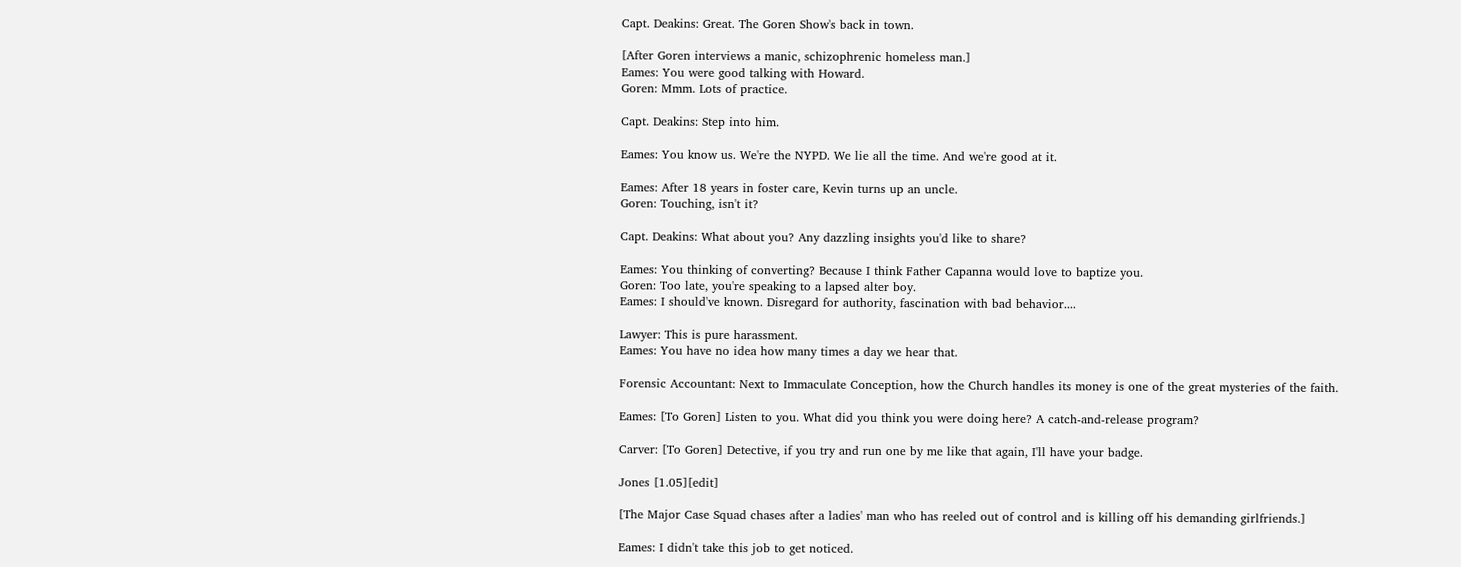Capt. Deakins: Great. The Goren Show's back in town.

[After Goren interviews a manic, schizophrenic homeless man.]
Eames: You were good talking with Howard.
Goren: Mmm. Lots of practice.

Capt. Deakins: Step into him.

Eames: You know us. We're the NYPD. We lie all the time. And we're good at it.

Eames: After 18 years in foster care, Kevin turns up an uncle.
Goren: Touching, isn't it?

Capt. Deakins: What about you? Any dazzling insights you'd like to share?

Eames: You thinking of converting? Because I think Father Capanna would love to baptize you.
Goren: Too late, you're speaking to a lapsed alter boy.
Eames: I should've known. Disregard for authority, fascination with bad behavior....

Lawyer: This is pure harassment.
Eames: You have no idea how many times a day we hear that.

Forensic Accountant: Next to Immaculate Conception, how the Church handles its money is one of the great mysteries of the faith.

Eames: [To Goren] Listen to you. What did you think you were doing here? A catch-and-release program?

Carver: [To Goren] Detective, if you try and run one by me like that again, I'll have your badge.

Jones [1.05][edit]

[The Major Case Squad chases after a ladies' man who has reeled out of control and is killing off his demanding girlfriends.]

Eames: I didn't take this job to get noticed.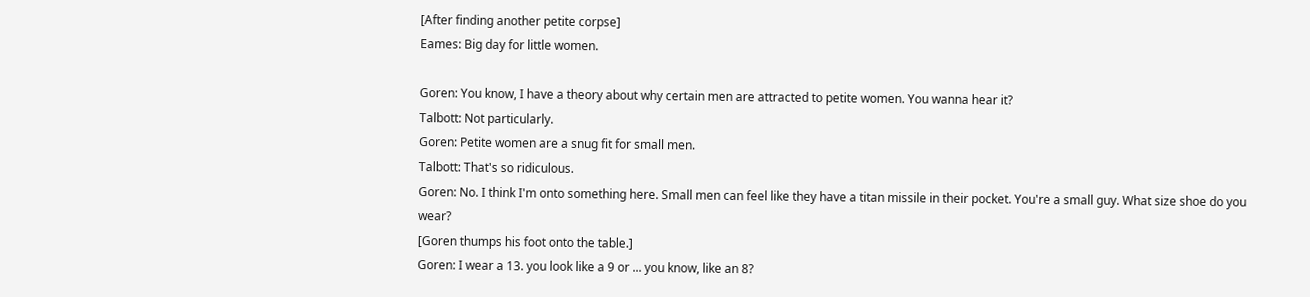[After finding another petite corpse]
Eames: Big day for little women.

Goren: You know, I have a theory about why certain men are attracted to petite women. You wanna hear it?
Talbott: Not particularly.
Goren: Petite women are a snug fit for small men.
Talbott: That's so ridiculous.
Goren: No. I think I'm onto something here. Small men can feel like they have a titan missile in their pocket. You're a small guy. What size shoe do you wear?
[Goren thumps his foot onto the table.]
Goren: I wear a 13. you look like a 9 or ... you know, like an 8?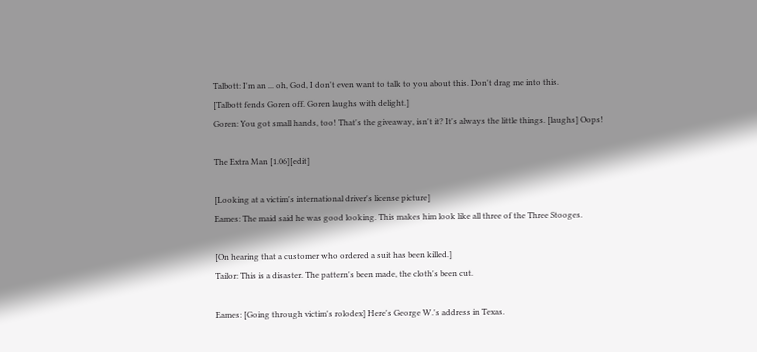Talbott: I'm an ... oh, God, I don't even want to talk to you about this. Don't drag me into this.
[Talbott fends Goren off. Goren laughs with delight.]
Goren: You got small hands, too! That's the giveaway, isn't it? It's always the little things. [laughs] Oops!

The Extra Man [1.06][edit]

[Looking at a victim's international driver's license picture]
Eames: The maid said he was good looking. This makes him look like all three of the Three Stooges.

[On hearing that a customer who ordered a suit has been killed.]
Tailor: This is a disaster. The pattern's been made, the cloth's been cut.

Eames: [Going through victim's rolodex] Here's George W.'s address in Texas.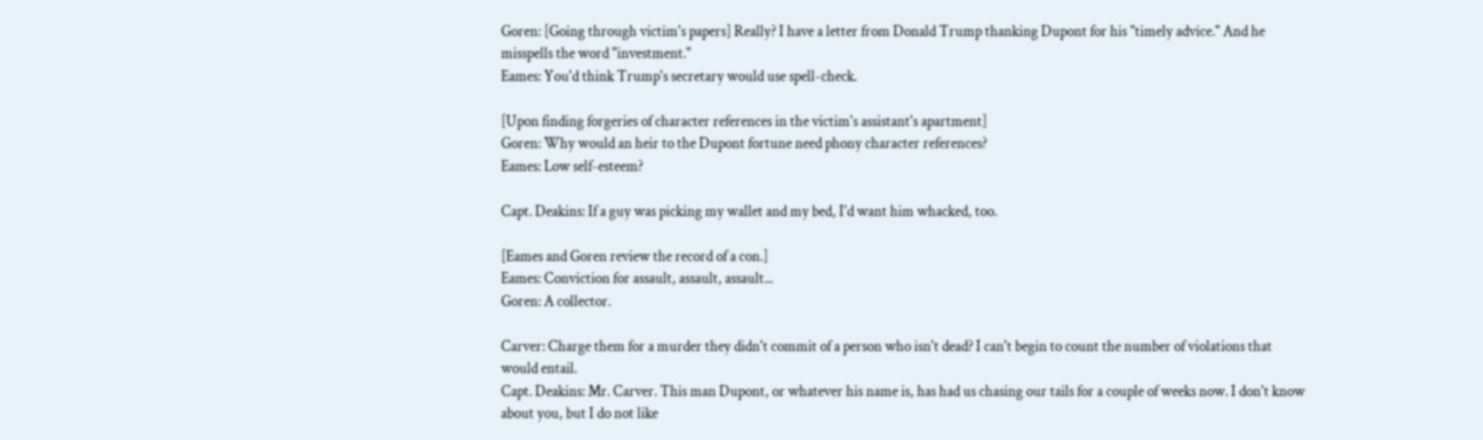Goren: [Going through victim's papers] Really? I have a letter from Donald Trump thanking Dupont for his "timely advice." And he misspells the word "investment."
Eames: You'd think Trump's secretary would use spell-check.

[Upon finding forgeries of character references in the victim's assistant's apartment]
Goren: Why would an heir to the Dupont fortune need phony character references?
Eames: Low self-esteem?

Capt. Deakins: If a guy was picking my wallet and my bed, I'd want him whacked, too.

[Eames and Goren review the record of a con.]
Eames: Conviction for assault, assault, assault...
Goren: A collector.

Carver: Charge them for a murder they didn't commit of a person who isn't dead? I can't begin to count the number of violations that would entail.
Capt. Deakins: Mr. Carver. This man Dupont, or whatever his name is, has had us chasing our tails for a couple of weeks now. I don't know about you, but I do not like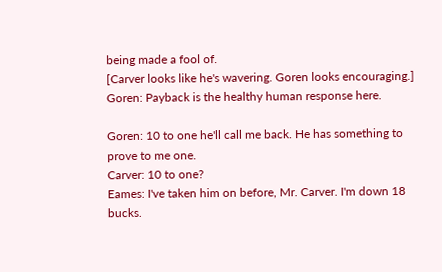being made a fool of.
[Carver looks like he's wavering. Goren looks encouraging.]
Goren: Payback is the healthy human response here.

Goren: 10 to one he'll call me back. He has something to prove to me one.
Carver: 10 to one?
Eames: I've taken him on before, Mr. Carver. I'm down 18 bucks.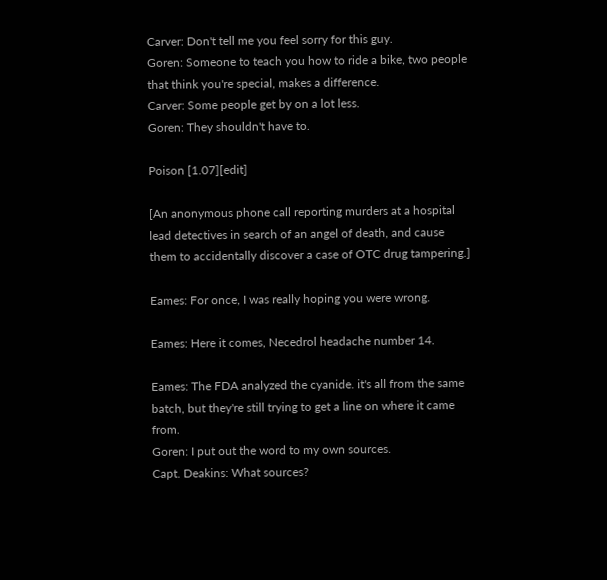Carver: Don't tell me you feel sorry for this guy.
Goren: Someone to teach you how to ride a bike, two people that think you're special, makes a difference.
Carver: Some people get by on a lot less.
Goren: They shouldn't have to.

Poison [1.07][edit]

[An anonymous phone call reporting murders at a hospital lead detectives in search of an angel of death, and cause them to accidentally discover a case of OTC drug tampering.]

Eames: For once, I was really hoping you were wrong.

Eames: Here it comes, Necedrol headache number 14.

Eames: The FDA analyzed the cyanide. it's all from the same batch, but they're still trying to get a line on where it came from.
Goren: I put out the word to my own sources.
Capt. Deakins: What sources?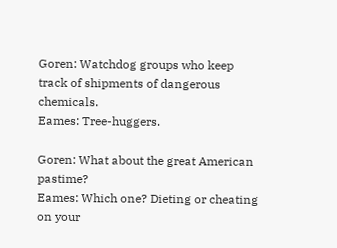Goren: Watchdog groups who keep track of shipments of dangerous chemicals.
Eames: Tree-huggers.

Goren: What about the great American pastime?
Eames: Which one? Dieting or cheating on your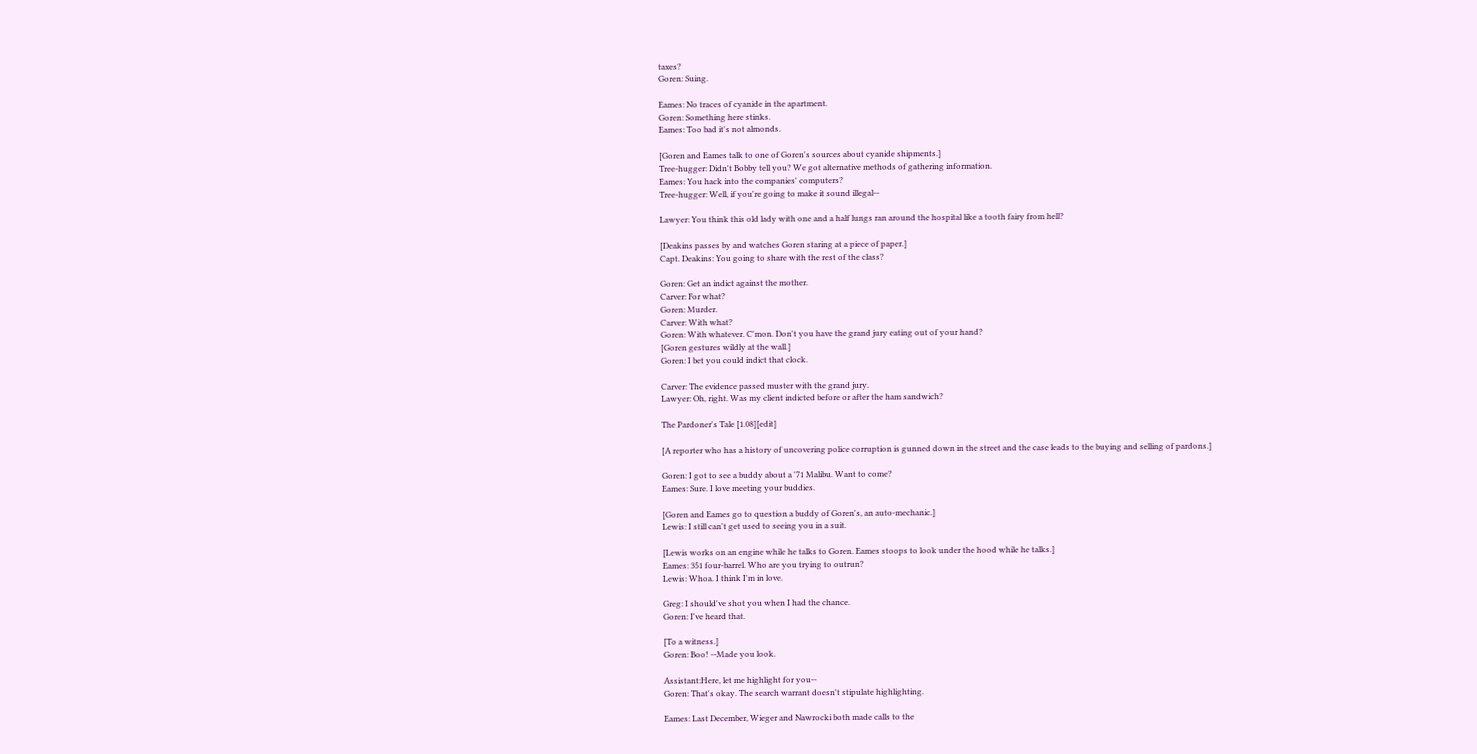taxes?
Goren: Suing.

Eames: No traces of cyanide in the apartment.
Goren: Something here stinks.
Eames: Too bad it's not almonds.

[Goren and Eames talk to one of Goren's sources about cyanide shipments.]
Tree-hugger: Didn't Bobby tell you? We got alternative methods of gathering information.
Eames: You hack into the companies' computers?
Tree-hugger: Well, if you're going to make it sound illegal--

Lawyer: You think this old lady with one and a half lungs ran around the hospital like a tooth fairy from hell?

[Deakins passes by and watches Goren staring at a piece of paper.]
Capt. Deakins: You going to share with the rest of the class?

Goren: Get an indict against the mother.
Carver: For what?
Goren: Murder.
Carver: With what?
Goren: With whatever. C'mon. Don't you have the grand jury eating out of your hand?
[Goren gestures wildly at the wall.]
Goren: I bet you could indict that clock.

Carver: The evidence passed muster with the grand jury.
Lawyer: Oh, right. Was my client indicted before or after the ham sandwich?

The Pardoner's Tale [1.08][edit]

[A reporter who has a history of uncovering police corruption is gunned down in the street and the case leads to the buying and selling of pardons.]

Goren: I got to see a buddy about a '71 Malibu. Want to come?
Eames: Sure. I love meeting your buddies.

[Goren and Eames go to question a buddy of Goren's, an auto-mechanic.]
Lewis: I still can't get used to seeing you in a suit.

[Lewis works on an engine while he talks to Goren. Eames stoops to look under the hood while he talks.]
Eames: 351 four-barrel. Who are you trying to outrun?
Lewis: Whoa. I think I'm in love.

Greg: I should've shot you when I had the chance.
Goren: I've heard that.

[To a witness.]
Goren: Boo! --Made you look.

Assistant:Here, let me highlight for you--
Goren: That's okay. The search warrant doesn't stipulate highlighting.

Eames: Last December, Wieger and Nawrocki both made calls to the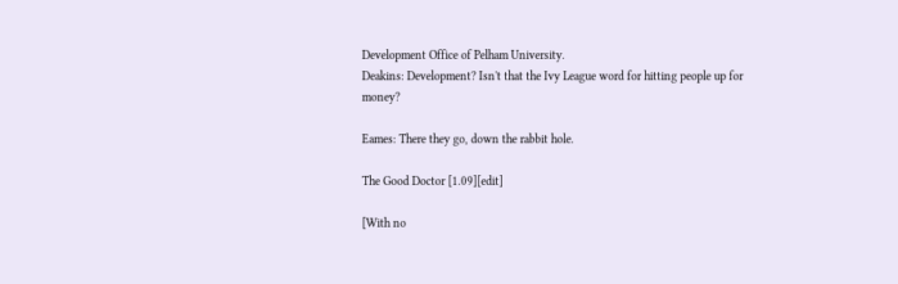Development Office of Pelham University.
Deakins: Development? Isn't that the Ivy League word for hitting people up for money?

Eames: There they go, down the rabbit hole.

The Good Doctor [1.09][edit]

[With no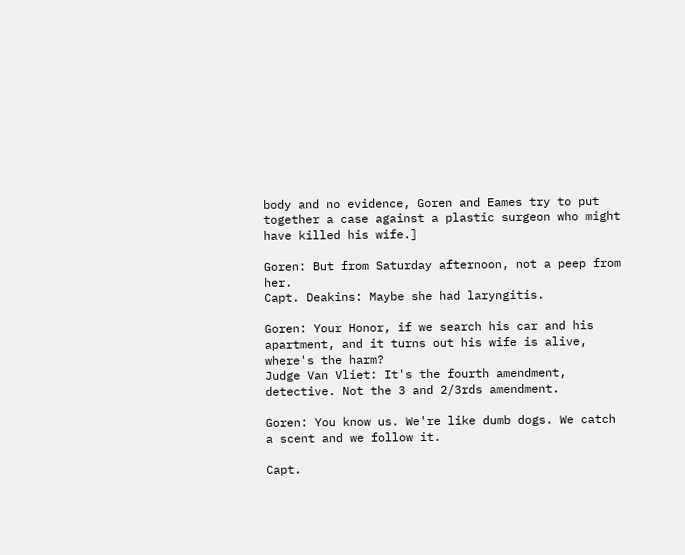body and no evidence, Goren and Eames try to put together a case against a plastic surgeon who might have killed his wife.]

Goren: But from Saturday afternoon, not a peep from her.
Capt. Deakins: Maybe she had laryngitis.

Goren: Your Honor, if we search his car and his apartment, and it turns out his wife is alive, where's the harm?
Judge Van Vliet: It's the fourth amendment, detective. Not the 3 and 2/3rds amendment.

Goren: You know us. We're like dumb dogs. We catch a scent and we follow it.

Capt.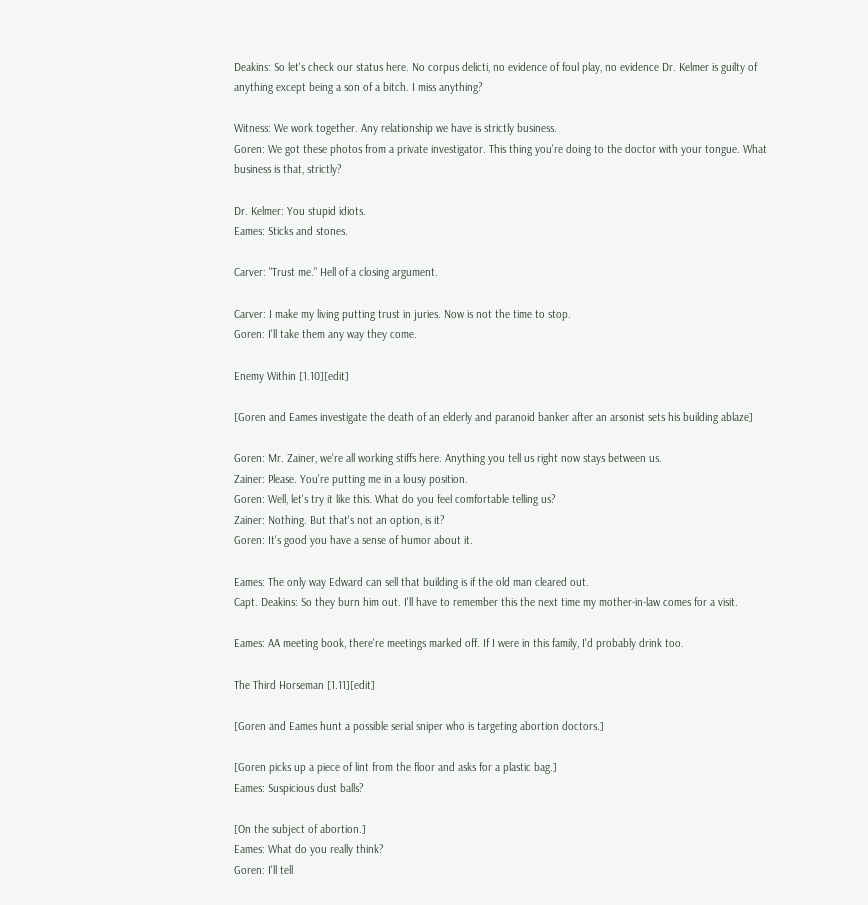Deakins: So let's check our status here. No corpus delicti, no evidence of foul play, no evidence Dr. Kelmer is guilty of anything except being a son of a bitch. I miss anything?

Witness: We work together. Any relationship we have is strictly business.
Goren: We got these photos from a private investigator. This thing you're doing to the doctor with your tongue. What business is that, strictly?

Dr. Kelmer: You stupid idiots.
Eames: Sticks and stones.

Carver: "Trust me." Hell of a closing argument.

Carver: I make my living putting trust in juries. Now is not the time to stop.
Goren: I'll take them any way they come.

Enemy Within [1.10][edit]

[Goren and Eames investigate the death of an elderly and paranoid banker after an arsonist sets his building ablaze]

Goren: Mr. Zainer, we're all working stiffs here. Anything you tell us right now stays between us.
Zainer: Please. You're putting me in a lousy position.
Goren: Well, let's try it like this. What do you feel comfortable telling us?
Zainer: Nothing. But that's not an option, is it?
Goren: It's good you have a sense of humor about it.

Eames: The only way Edward can sell that building is if the old man cleared out.
Capt. Deakins: So they burn him out. I'll have to remember this the next time my mother-in-law comes for a visit.

Eames: AA meeting book, there're meetings marked off. If I were in this family, I'd probably drink too.

The Third Horseman [1.11][edit]

[Goren and Eames hunt a possible serial sniper who is targeting abortion doctors.]

[Goren picks up a piece of lint from the floor and asks for a plastic bag.]
Eames: Suspicious dust balls?

[On the subject of abortion.]
Eames: What do you really think?
Goren: I'll tell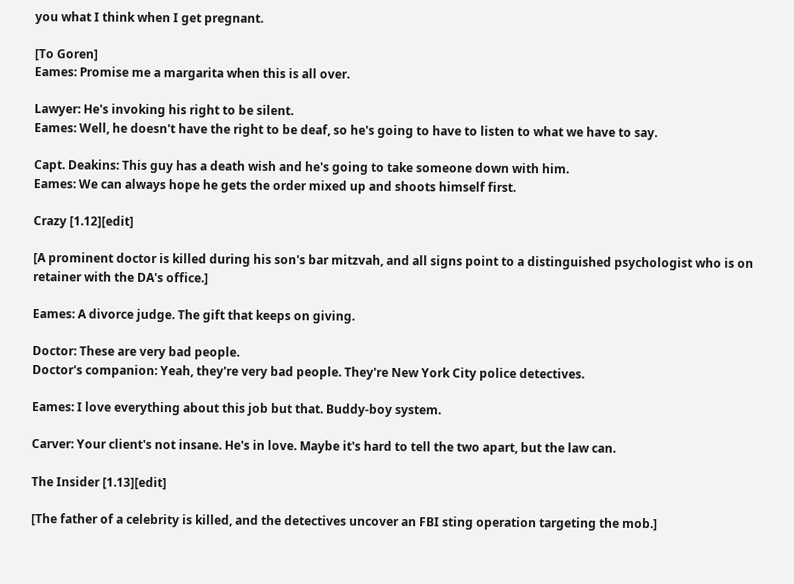you what I think when I get pregnant.

[To Goren]
Eames: Promise me a margarita when this is all over.

Lawyer: He's invoking his right to be silent.
Eames: Well, he doesn't have the right to be deaf, so he's going to have to listen to what we have to say.

Capt. Deakins: This guy has a death wish and he's going to take someone down with him.
Eames: We can always hope he gets the order mixed up and shoots himself first.

Crazy [1.12][edit]

[A prominent doctor is killed during his son's bar mitzvah, and all signs point to a distinguished psychologist who is on retainer with the DA's office.]

Eames: A divorce judge. The gift that keeps on giving.

Doctor: These are very bad people.
Doctor's companion: Yeah, they're very bad people. They're New York City police detectives.

Eames: I love everything about this job but that. Buddy-boy system.

Carver: Your client's not insane. He's in love. Maybe it's hard to tell the two apart, but the law can.

The Insider [1.13][edit]

[The father of a celebrity is killed, and the detectives uncover an FBI sting operation targeting the mob.]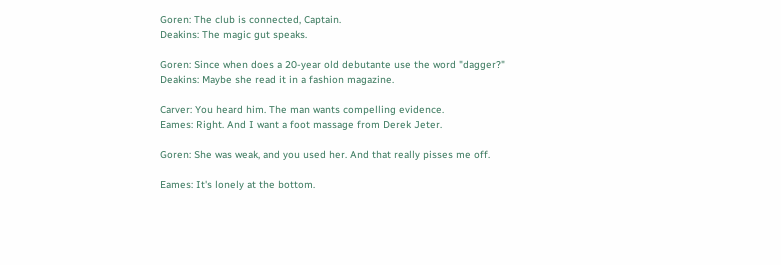Goren: The club is connected, Captain.
Deakins: The magic gut speaks.

Goren: Since when does a 20-year old debutante use the word "dagger?"
Deakins: Maybe she read it in a fashion magazine.

Carver: You heard him. The man wants compelling evidence.
Eames: Right. And I want a foot massage from Derek Jeter.

Goren: She was weak, and you used her. And that really pisses me off.

Eames: It's lonely at the bottom.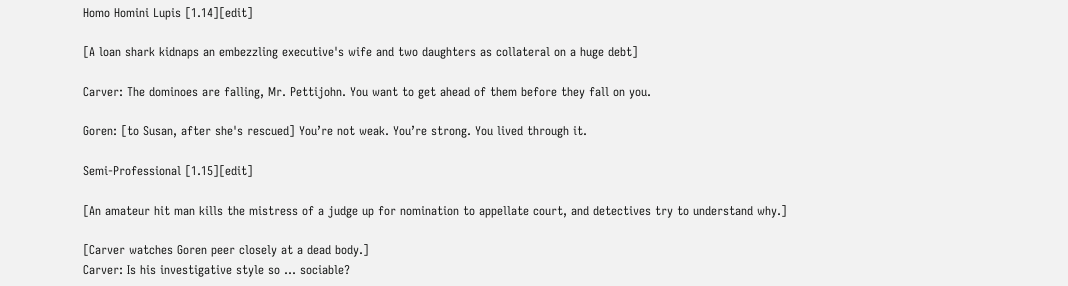Homo Homini Lupis [1.14][edit]

[A loan shark kidnaps an embezzling executive's wife and two daughters as collateral on a huge debt]

Carver: The dominoes are falling, Mr. Pettijohn. You want to get ahead of them before they fall on you.

Goren: [to Susan, after she's rescued] You’re not weak. You’re strong. You lived through it.

Semi-Professional [1.15][edit]

[An amateur hit man kills the mistress of a judge up for nomination to appellate court, and detectives try to understand why.]

[Carver watches Goren peer closely at a dead body.]
Carver: Is his investigative style so ... sociable?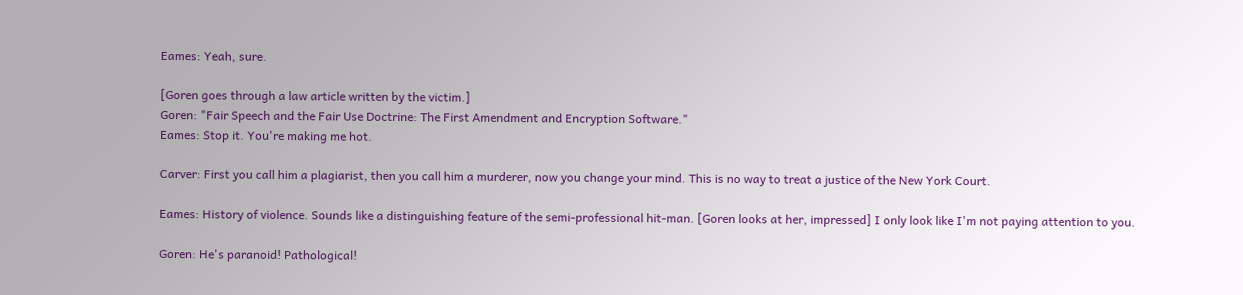Eames: Yeah, sure.

[Goren goes through a law article written by the victim.]
Goren: "Fair Speech and the Fair Use Doctrine: The First Amendment and Encryption Software."
Eames: Stop it. You're making me hot.

Carver: First you call him a plagiarist, then you call him a murderer, now you change your mind. This is no way to treat a justice of the New York Court.

Eames: History of violence. Sounds like a distinguishing feature of the semi-professional hit-man. [Goren looks at her, impressed] I only look like I'm not paying attention to you.

Goren: He's paranoid! Pathological!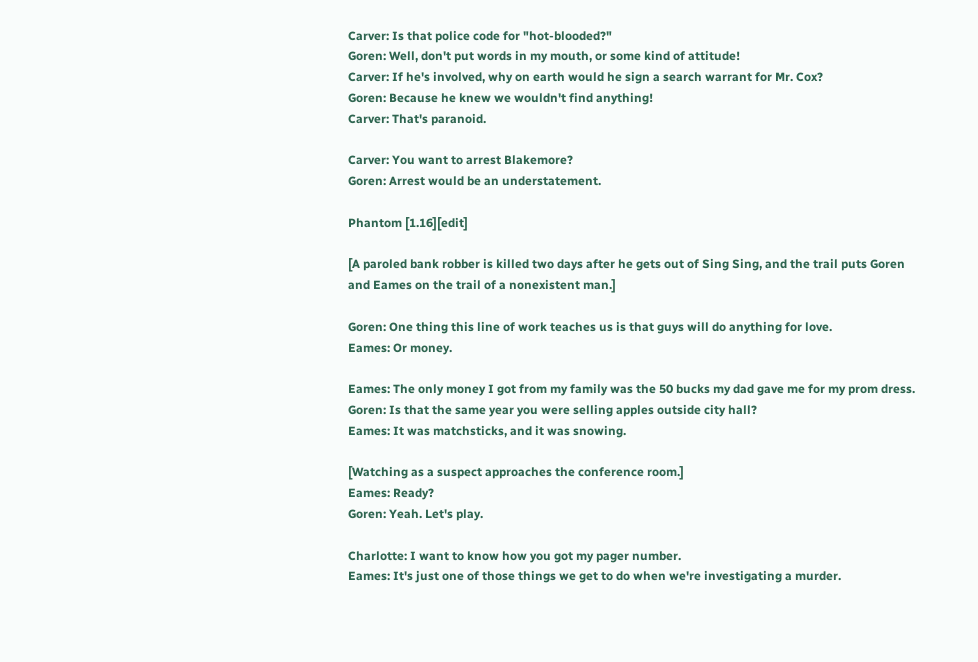Carver: Is that police code for "hot-blooded?"
Goren: Well, don't put words in my mouth, or some kind of attitude!
Carver: If he's involved, why on earth would he sign a search warrant for Mr. Cox?
Goren: Because he knew we wouldn't find anything!
Carver: That's paranoid.

Carver: You want to arrest Blakemore?
Goren: Arrest would be an understatement.

Phantom [1.16][edit]

[A paroled bank robber is killed two days after he gets out of Sing Sing, and the trail puts Goren and Eames on the trail of a nonexistent man.]

Goren: One thing this line of work teaches us is that guys will do anything for love.
Eames: Or money.

Eames: The only money I got from my family was the 50 bucks my dad gave me for my prom dress.
Goren: Is that the same year you were selling apples outside city hall?
Eames: It was matchsticks, and it was snowing.

[Watching as a suspect approaches the conference room.]
Eames: Ready?
Goren: Yeah. Let's play.

Charlotte: I want to know how you got my pager number.
Eames: It's just one of those things we get to do when we're investigating a murder.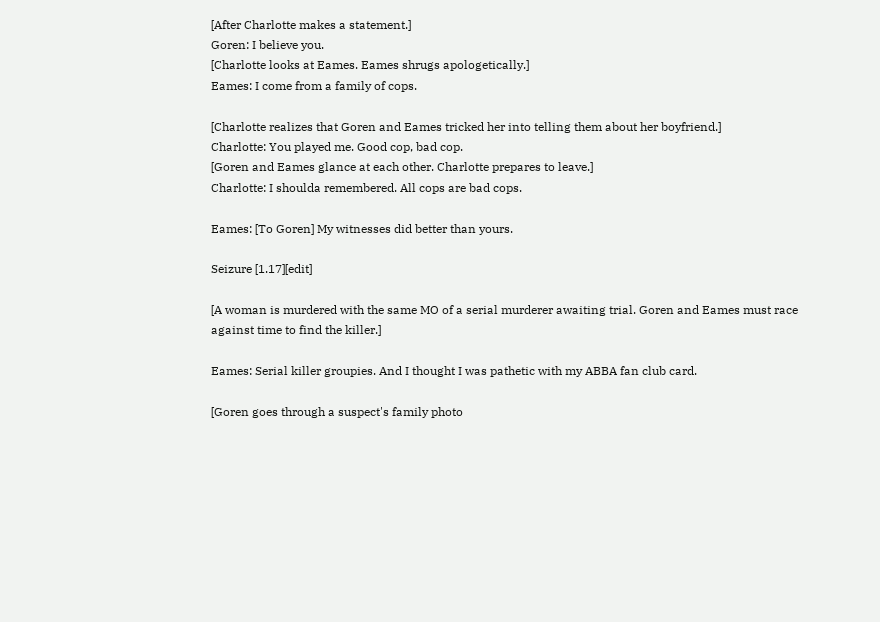[After Charlotte makes a statement.]
Goren: I believe you.
[Charlotte looks at Eames. Eames shrugs apologetically.]
Eames: I come from a family of cops.

[Charlotte realizes that Goren and Eames tricked her into telling them about her boyfriend.]
Charlotte: You played me. Good cop, bad cop.
[Goren and Eames glance at each other. Charlotte prepares to leave.]
Charlotte: I shoulda remembered. All cops are bad cops.

Eames: [To Goren] My witnesses did better than yours.

Seizure [1.17][edit]

[A woman is murdered with the same MO of a serial murderer awaiting trial. Goren and Eames must race against time to find the killer.]

Eames: Serial killer groupies. And I thought I was pathetic with my ABBA fan club card.

[Goren goes through a suspect's family photo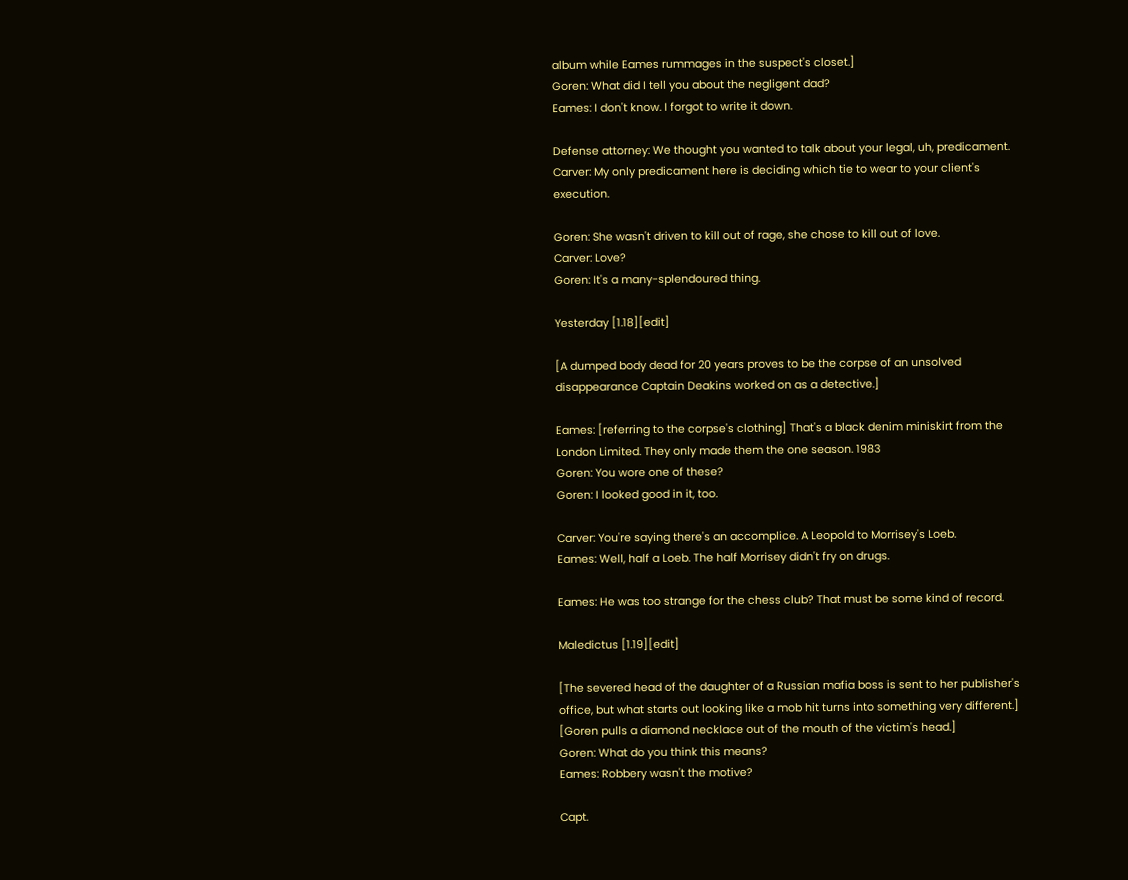album while Eames rummages in the suspect's closet.]
Goren: What did I tell you about the negligent dad?
Eames: I don't know. I forgot to write it down.

Defense attorney: We thought you wanted to talk about your legal, uh, predicament.
Carver: My only predicament here is deciding which tie to wear to your client's execution.

Goren: She wasn't driven to kill out of rage, she chose to kill out of love.
Carver: Love?
Goren: It's a many-splendoured thing.

Yesterday [1.18][edit]

[A dumped body dead for 20 years proves to be the corpse of an unsolved disappearance Captain Deakins worked on as a detective.]

Eames: [referring to the corpse's clothing] That's a black denim miniskirt from the London Limited. They only made them the one season. 1983
Goren: You wore one of these?
Goren: I looked good in it, too.

Carver: You're saying there's an accomplice. A Leopold to Morrisey's Loeb.
Eames: Well, half a Loeb. The half Morrisey didn't fry on drugs.

Eames: He was too strange for the chess club? That must be some kind of record.

Maledictus [1.19][edit]

[The severed head of the daughter of a Russian mafia boss is sent to her publisher's office, but what starts out looking like a mob hit turns into something very different.]
[Goren pulls a diamond necklace out of the mouth of the victim's head.]
Goren: What do you think this means?
Eames: Robbery wasn't the motive?

Capt.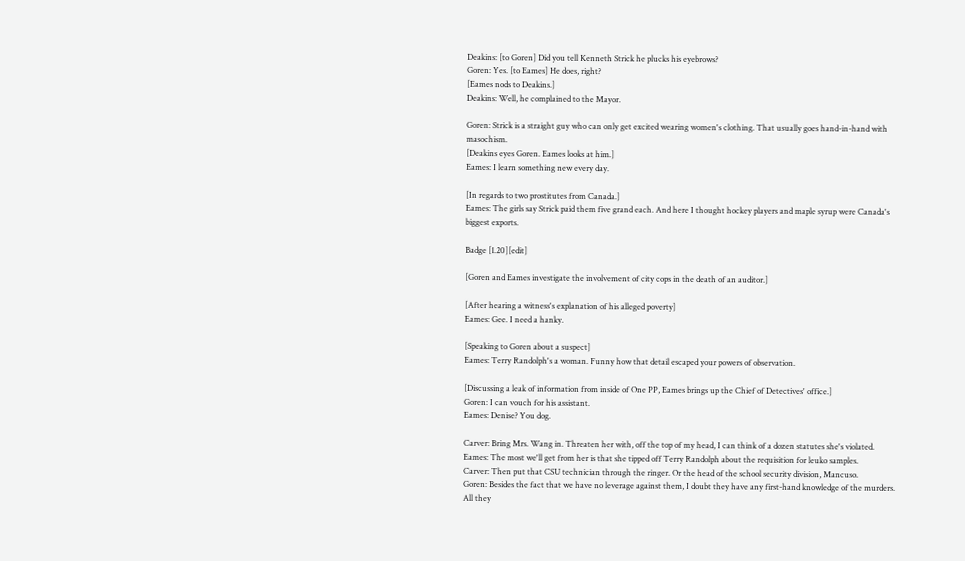Deakins: [to Goren] Did you tell Kenneth Strick he plucks his eyebrows?
Goren: Yes. [to Eames] He does, right?
[Eames nods to Deakins.]
Deakins: Well, he complained to the Mayor.

Goren: Strick is a straight guy who can only get excited wearing women's clothing. That usually goes hand-in-hand with masochism.
[Deakins eyes Goren. Eames looks at him.]
Eames: I learn something new every day.

[In regards to two prostitutes from Canada.]
Eames: The girls say Strick paid them five grand each. And here I thought hockey players and maple syrup were Canada's biggest exports.

Badge [1.20][edit]

[Goren and Eames investigate the involvement of city cops in the death of an auditor.]

[After hearing a witness's explanation of his alleged poverty]
Eames: Gee. I need a hanky.

[Speaking to Goren about a suspect]
Eames: Terry Randolph's a woman. Funny how that detail escaped your powers of observation.

[Discussing a leak of information from inside of One PP, Eames brings up the Chief of Detectives' office.]
Goren: I can vouch for his assistant.
Eames: Denise? You dog.

Carver: Bring Mrs. Wang in. Threaten her with, off the top of my head, I can think of a dozen statutes she's violated.
Eames: The most we'll get from her is that she tipped off Terry Randolph about the requisition for leuko samples.
Carver: Then put that CSU technician through the ringer. Or the head of the school security division, Mancuso.
Goren: Besides the fact that we have no leverage against them, I doubt they have any first-hand knowledge of the murders. All they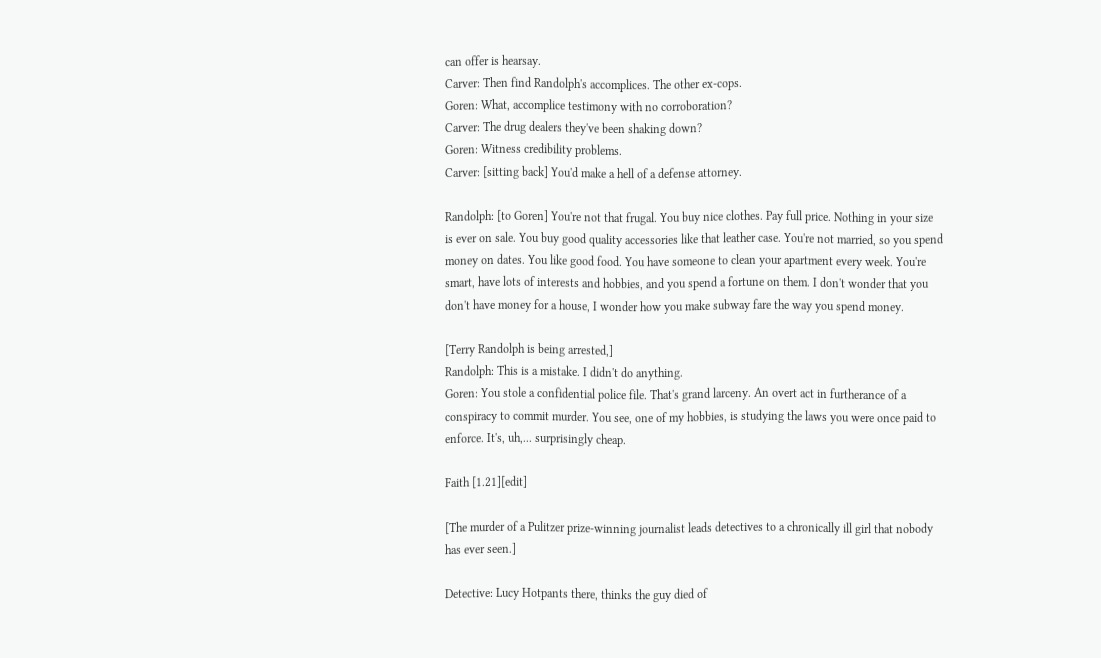can offer is hearsay.
Carver: Then find Randolph's accomplices. The other ex-cops.
Goren: What, accomplice testimony with no corroboration?
Carver: The drug dealers they've been shaking down?
Goren: Witness credibility problems.
Carver: [sitting back] You'd make a hell of a defense attorney.

Randolph: [to Goren] You're not that frugal. You buy nice clothes. Pay full price. Nothing in your size is ever on sale. You buy good quality accessories like that leather case. You're not married, so you spend money on dates. You like good food. You have someone to clean your apartment every week. You're smart, have lots of interests and hobbies, and you spend a fortune on them. I don't wonder that you don't have money for a house, I wonder how you make subway fare the way you spend money.

[Terry Randolph is being arrested,]
Randolph: This is a mistake. I didn't do anything.
Goren: You stole a confidential police file. That's grand larceny. An overt act in furtherance of a conspiracy to commit murder. You see, one of my hobbies, is studying the laws you were once paid to enforce. It's, uh,... surprisingly cheap.

Faith [1.21][edit]

[The murder of a Pulitzer prize-winning journalist leads detectives to a chronically ill girl that nobody has ever seen.]

Detective: Lucy Hotpants there, thinks the guy died of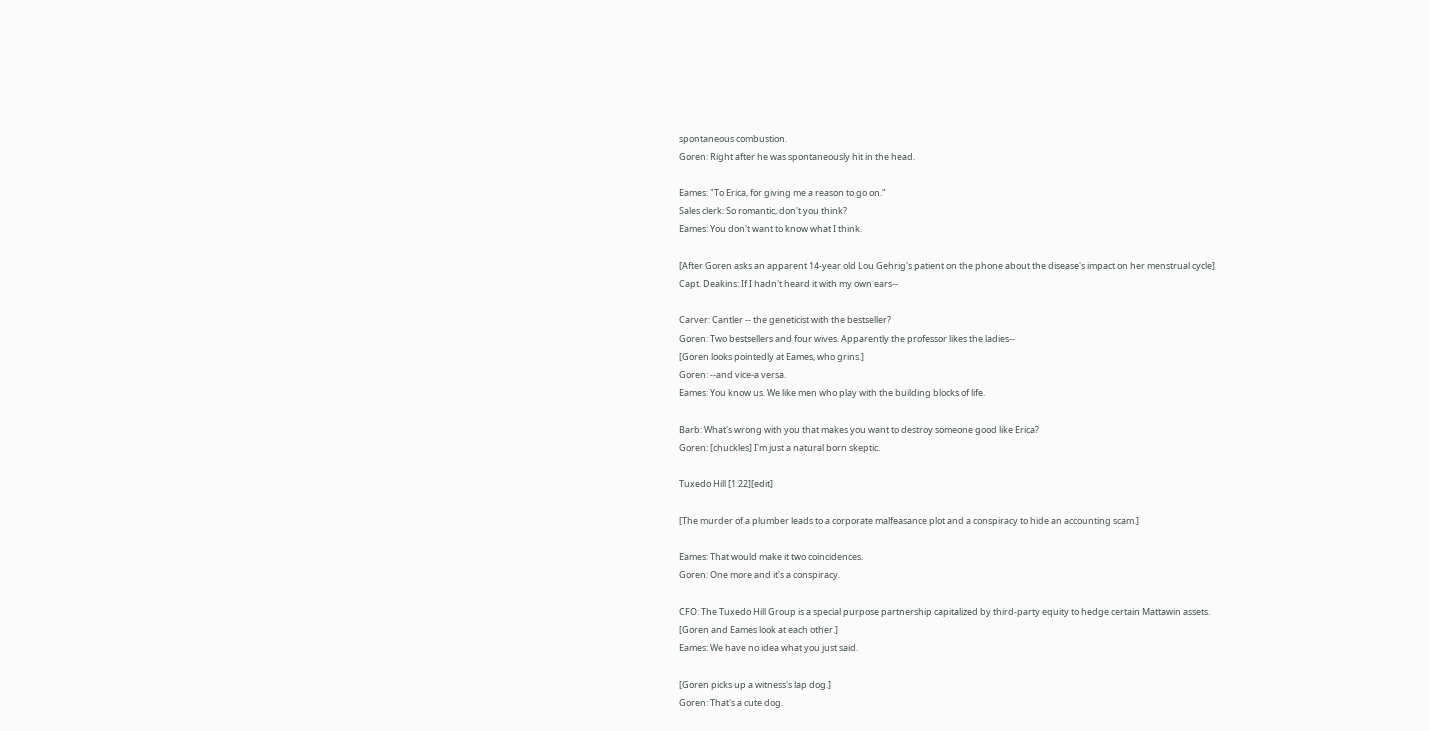spontaneous combustion.
Goren: Right after he was spontaneously hit in the head.

Eames: "To Erica, for giving me a reason to go on."
Sales clerk: So romantic, don't you think?
Eames: You don't want to know what I think.

[After Goren asks an apparent 14-year old Lou Gehrig's patient on the phone about the disease's impact on her menstrual cycle]
Capt. Deakins: If I hadn't heard it with my own ears--

Carver: Cantler -- the geneticist with the bestseller?
Goren: Two bestsellers and four wives. Apparently the professor likes the ladies--
[Goren looks pointedly at Eames, who grins.]
Goren: --and vice-a versa.
Eames: You know us. We like men who play with the building blocks of life.

Barb: What's wrong with you that makes you want to destroy someone good like Erica?
Goren: [chuckles] I'm just a natural born skeptic.

Tuxedo Hill [1.22][edit]

[The murder of a plumber leads to a corporate malfeasance plot and a conspiracy to hide an accounting scam.]

Eames: That would make it two coincidences.
Goren: One more and it's a conspiracy.

CFO: The Tuxedo Hill Group is a special purpose partnership capitalized by third-party equity to hedge certain Mattawin assets.
[Goren and Eames look at each other.]
Eames: We have no idea what you just said.

[Goren picks up a witness's lap dog.]
Goren: That's a cute dog.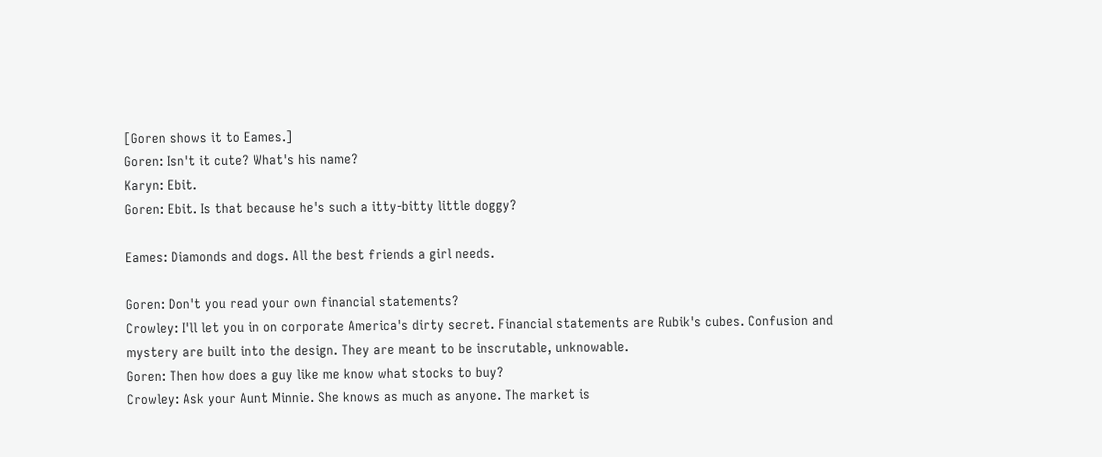[Goren shows it to Eames.]
Goren: Isn't it cute? What's his name?
Karyn: Ebit.
Goren: Ebit. Is that because he's such a itty-bitty little doggy?

Eames: Diamonds and dogs. All the best friends a girl needs.

Goren: Don't you read your own financial statements?
Crowley: I'll let you in on corporate America's dirty secret. Financial statements are Rubik's cubes. Confusion and mystery are built into the design. They are meant to be inscrutable, unknowable.
Goren: Then how does a guy like me know what stocks to buy?
Crowley: Ask your Aunt Minnie. She knows as much as anyone. The market is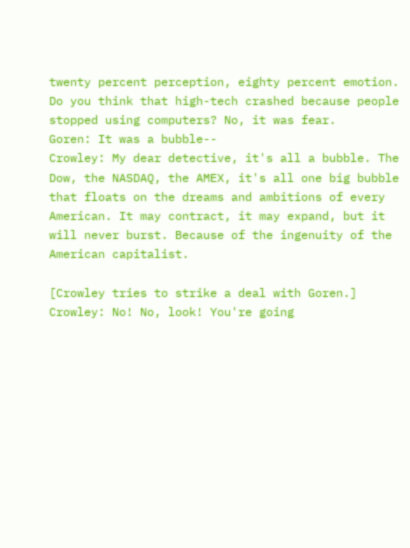twenty percent perception, eighty percent emotion. Do you think that high-tech crashed because people stopped using computers? No, it was fear.
Goren: It was a bubble--
Crowley: My dear detective, it's all a bubble. The Dow, the NASDAQ, the AMEX, it's all one big bubble that floats on the dreams and ambitions of every American. It may contract, it may expand, but it will never burst. Because of the ingenuity of the American capitalist.

[Crowley tries to strike a deal with Goren.]
Crowley: No! No, look! You're going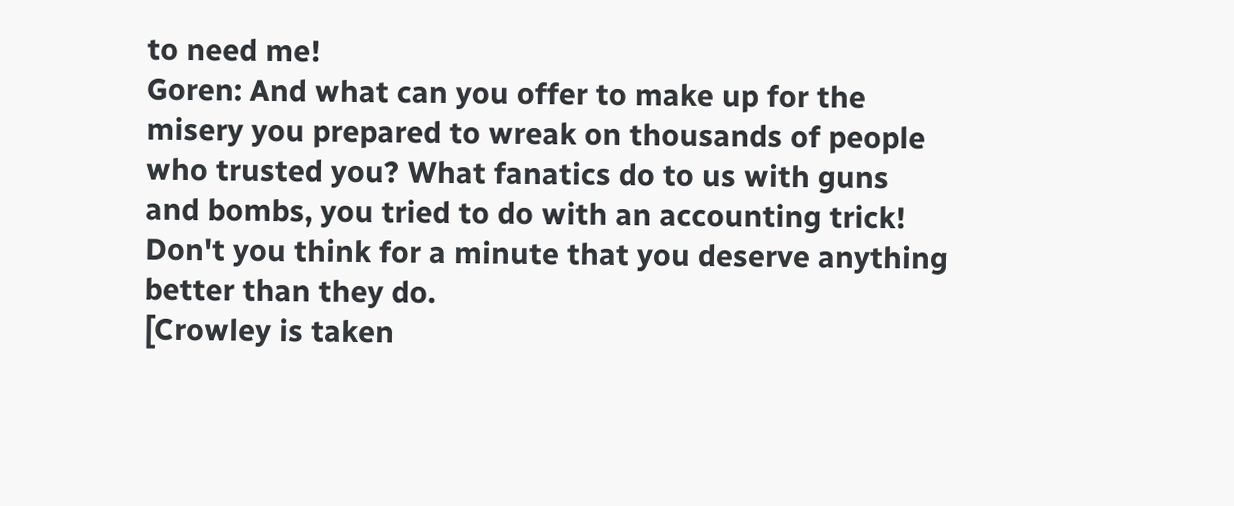to need me!
Goren: And what can you offer to make up for the misery you prepared to wreak on thousands of people who trusted you? What fanatics do to us with guns and bombs, you tried to do with an accounting trick! Don't you think for a minute that you deserve anything better than they do.
[Crowley is taken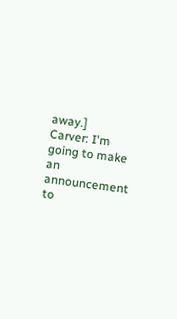away.]
Carver: I'm going to make an announcement to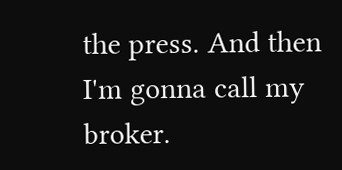the press. And then I'm gonna call my broker.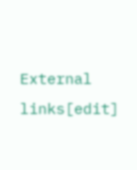External links[edit]